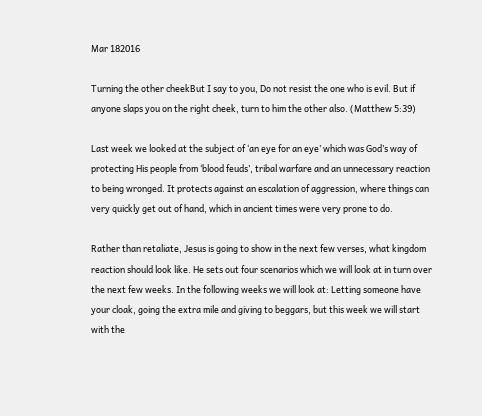Mar 182016

Turning the other cheekBut I say to you, Do not resist the one who is evil. But if anyone slaps you on the right cheek, turn to him the other also. (Matthew 5:39)

Last week we looked at the subject of ‘an eye for an eye’ which was God’s way of protecting His people from ‘blood feuds’, tribal warfare and an unnecessary reaction to being wronged. It protects against an escalation of aggression, where things can very quickly get out of hand, which in ancient times were very prone to do.

Rather than retaliate, Jesus is going to show in the next few verses, what kingdom reaction should look like. He sets out four scenarios which we will look at in turn over the next few weeks. In the following weeks we will look at: Letting someone have your cloak, going the extra mile and giving to beggars, but this week we will start with the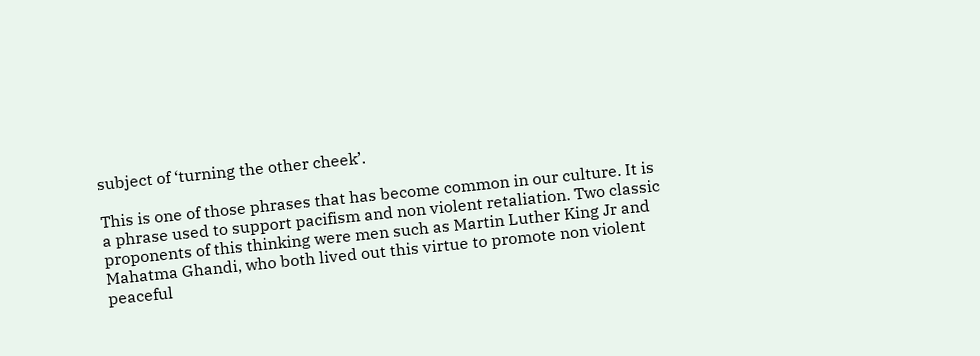subject of ‘turning the other cheek’.

This is one of those phrases that has become common in our culture. It is a phrase used to support pacifism and non violent retaliation. Two classic proponents of this thinking were men such as Martin Luther King Jr and Mahatma Ghandi, who both lived out this virtue to promote non violent peaceful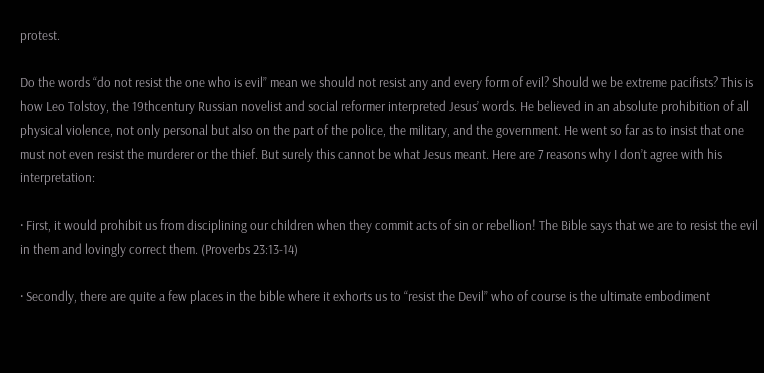protest.

Do the words “do not resist the one who is evil” mean we should not resist any and every form of evil? Should we be extreme pacifists? This is how Leo Tolstoy, the 19thcentury Russian novelist and social reformer interpreted Jesus’ words. He believed in an absolute prohibition of all physical violence, not only personal but also on the part of the police, the military, and the government. He went so far as to insist that one must not even resist the murderer or the thief. But surely this cannot be what Jesus meant. Here are 7 reasons why I don’t agree with his interpretation:

· First, it would prohibit us from disciplining our children when they commit acts of sin or rebellion! The Bible says that we are to resist the evil in them and lovingly correct them. (Proverbs 23:13-14)

· Secondly, there are quite a few places in the bible where it exhorts us to “resist the Devil” who of course is the ultimate embodiment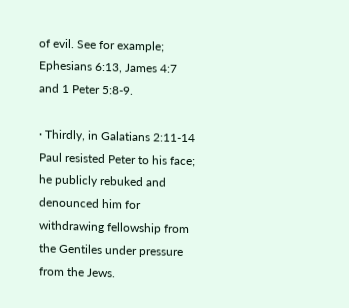of evil. See for example; Ephesians 6:13, James 4:7 and 1 Peter 5:8-9.

· Thirdly, in Galatians 2:11-14 Paul resisted Peter to his face; he publicly rebuked and denounced him for withdrawing fellowship from the Gentiles under pressure from the Jews.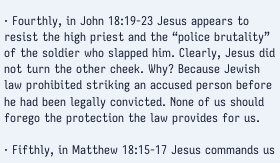· Fourthly, in John 18:19-23 Jesus appears to resist the high priest and the “police brutality” of the soldier who slapped him. Clearly, Jesus did not turn the other cheek. Why? Because Jewish law prohibited striking an accused person before he had been legally convicted. None of us should forego the protection the law provides for us.

· Fifthly, in Matthew 18:15-17 Jesus commands us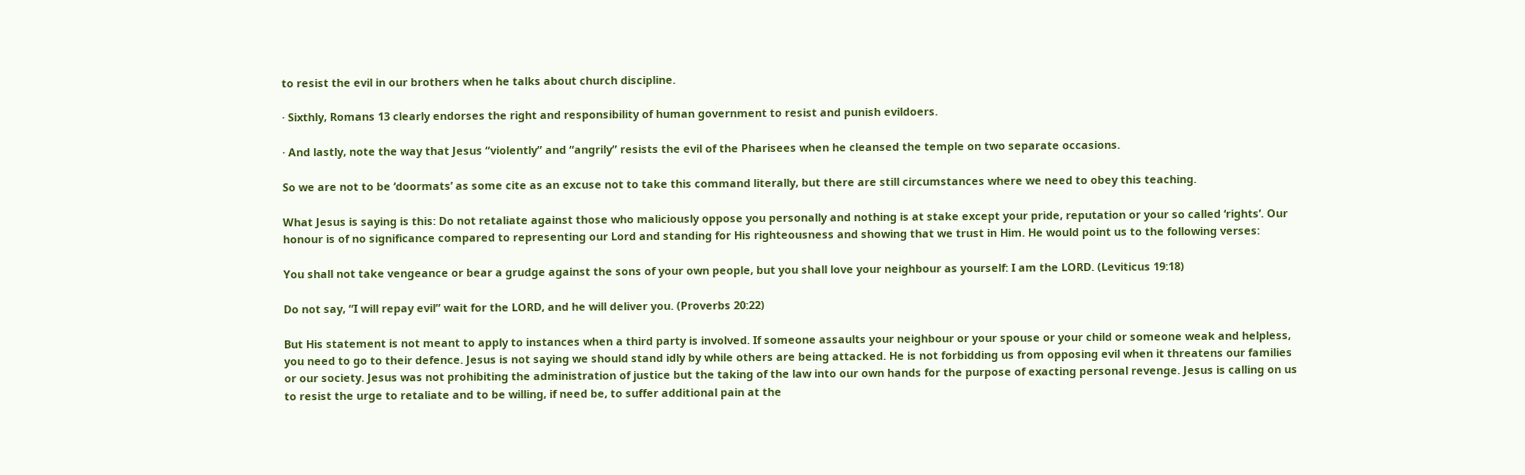to resist the evil in our brothers when he talks about church discipline.

· Sixthly, Romans 13 clearly endorses the right and responsibility of human government to resist and punish evildoers.

· And lastly, note the way that Jesus “violently” and “angrily” resists the evil of the Pharisees when he cleansed the temple on two separate occasions.

So we are not to be ‘doormats’ as some cite as an excuse not to take this command literally, but there are still circumstances where we need to obey this teaching.

What Jesus is saying is this: Do not retaliate against those who maliciously oppose you personally and nothing is at stake except your pride, reputation or your so called ‘rights’. Our honour is of no significance compared to representing our Lord and standing for His righteousness and showing that we trust in Him. He would point us to the following verses:

You shall not take vengeance or bear a grudge against the sons of your own people, but you shall love your neighbour as yourself: I am the LORD. (Leviticus 19:18)

Do not say, “I will repay evil” wait for the LORD, and he will deliver you. (Proverbs 20:22)

But His statement is not meant to apply to instances when a third party is involved. If someone assaults your neighbour or your spouse or your child or someone weak and helpless, you need to go to their defence. Jesus is not saying we should stand idly by while others are being attacked. He is not forbidding us from opposing evil when it threatens our families or our society. Jesus was not prohibiting the administration of justice but the taking of the law into our own hands for the purpose of exacting personal revenge. Jesus is calling on us to resist the urge to retaliate and to be willing, if need be, to suffer additional pain at the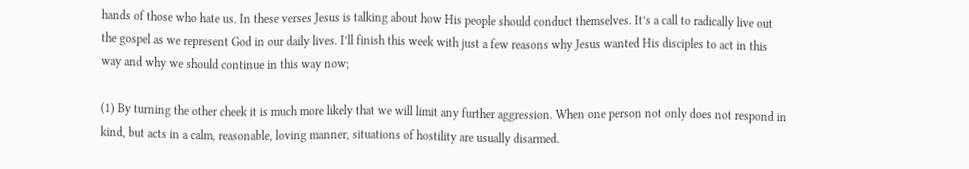hands of those who hate us. In these verses Jesus is talking about how His people should conduct themselves. It’s a call to radically live out the gospel as we represent God in our daily lives. I’ll finish this week with just a few reasons why Jesus wanted His disciples to act in this way and why we should continue in this way now;

(1) By turning the other cheek it is much more likely that we will limit any further aggression. When one person not only does not respond in kind, but acts in a calm, reasonable, loving manner, situations of hostility are usually disarmed.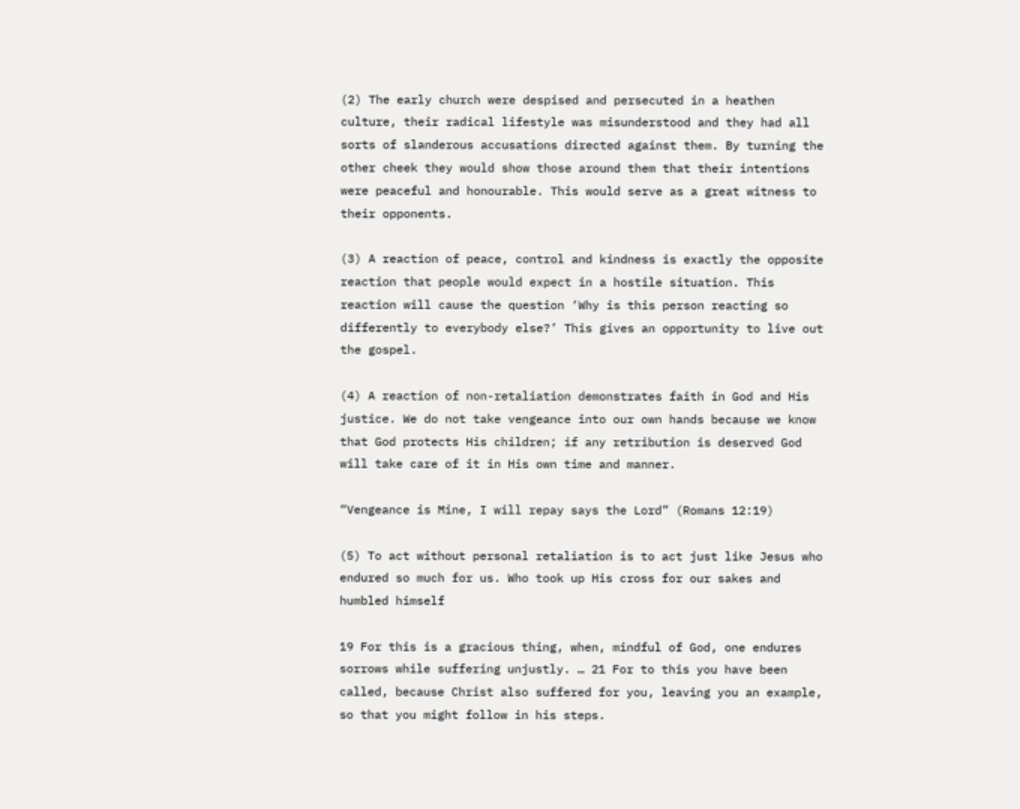(2) The early church were despised and persecuted in a heathen culture, their radical lifestyle was misunderstood and they had all sorts of slanderous accusations directed against them. By turning the other cheek they would show those around them that their intentions were peaceful and honourable. This would serve as a great witness to their opponents.

(3) A reaction of peace, control and kindness is exactly the opposite reaction that people would expect in a hostile situation. This reaction will cause the question ‘Why is this person reacting so differently to everybody else?’ This gives an opportunity to live out the gospel.

(4) A reaction of non-retaliation demonstrates faith in God and His justice. We do not take vengeance into our own hands because we know that God protects His children; if any retribution is deserved God will take care of it in His own time and manner.

“Vengeance is Mine, I will repay says the Lord” (Romans 12:19)

(5) To act without personal retaliation is to act just like Jesus who endured so much for us. Who took up His cross for our sakes and humbled himself

19 For this is a gracious thing, when, mindful of God, one endures sorrows while suffering unjustly. … 21 For to this you have been called, because Christ also suffered for you, leaving you an example, so that you might follow in his steps.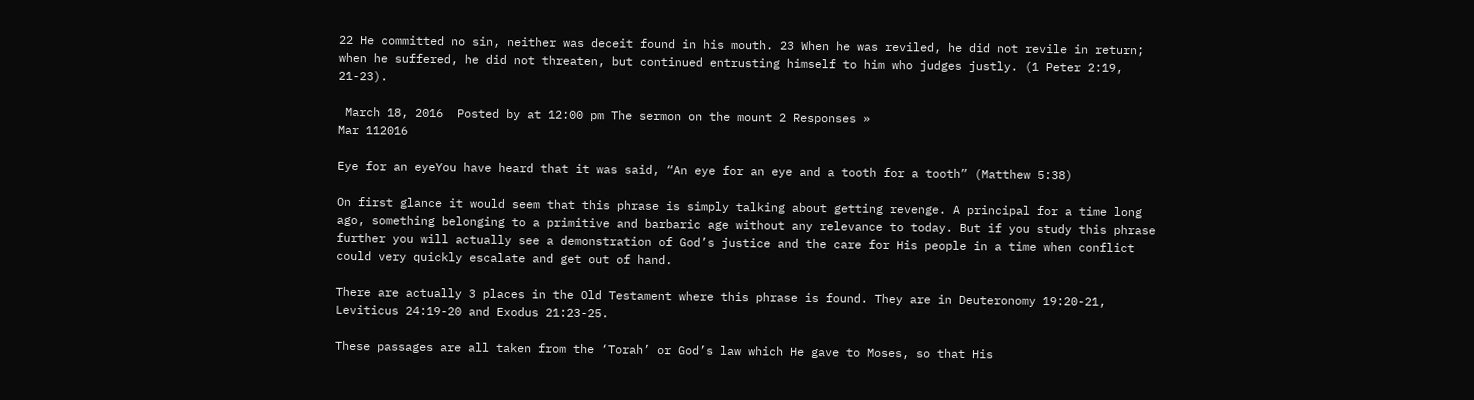22 He committed no sin, neither was deceit found in his mouth. 23 When he was reviled, he did not revile in return; when he suffered, he did not threaten, but continued entrusting himself to him who judges justly. (1 Peter 2:19, 21-23).

 March 18, 2016  Posted by at 12:00 pm The sermon on the mount 2 Responses »
Mar 112016

Eye for an eyeYou have heard that it was said, “An eye for an eye and a tooth for a tooth” (Matthew 5:38)

On first glance it would seem that this phrase is simply talking about getting revenge. A principal for a time long ago, something belonging to a primitive and barbaric age without any relevance to today. But if you study this phrase further you will actually see a demonstration of God’s justice and the care for His people in a time when conflict could very quickly escalate and get out of hand.

There are actually 3 places in the Old Testament where this phrase is found. They are in Deuteronomy 19:20-21, Leviticus 24:19-20 and Exodus 21:23-25.

These passages are all taken from the ‘Torah’ or God’s law which He gave to Moses, so that His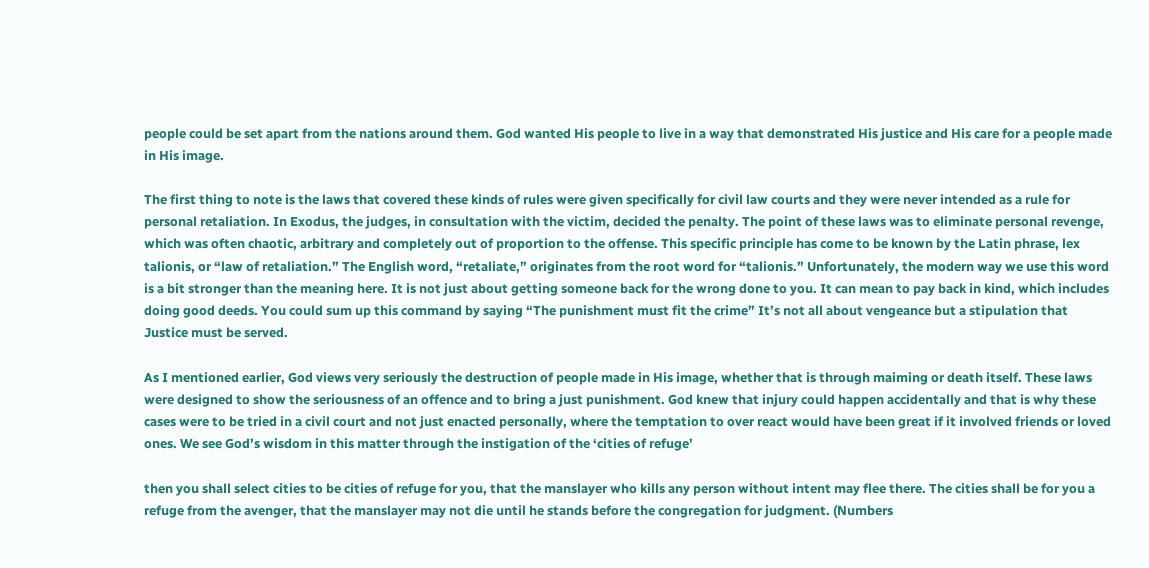people could be set apart from the nations around them. God wanted His people to live in a way that demonstrated His justice and His care for a people made in His image.

The first thing to note is the laws that covered these kinds of rules were given specifically for civil law courts and they were never intended as a rule for personal retaliation. In Exodus, the judges, in consultation with the victim, decided the penalty. The point of these laws was to eliminate personal revenge, which was often chaotic, arbitrary and completely out of proportion to the offense. This specific principle has come to be known by the Latin phrase, lex talionis, or “law of retaliation.” The English word, “retaliate,” originates from the root word for “talionis.” Unfortunately, the modern way we use this word is a bit stronger than the meaning here. It is not just about getting someone back for the wrong done to you. It can mean to pay back in kind, which includes doing good deeds. You could sum up this command by saying “The punishment must fit the crime” It’s not all about vengeance but a stipulation that Justice must be served.

As I mentioned earlier, God views very seriously the destruction of people made in His image, whether that is through maiming or death itself. These laws were designed to show the seriousness of an offence and to bring a just punishment. God knew that injury could happen accidentally and that is why these cases were to be tried in a civil court and not just enacted personally, where the temptation to over react would have been great if it involved friends or loved ones. We see God’s wisdom in this matter through the instigation of the ‘cities of refuge’

then you shall select cities to be cities of refuge for you, that the manslayer who kills any person without intent may flee there. The cities shall be for you a refuge from the avenger, that the manslayer may not die until he stands before the congregation for judgment. (Numbers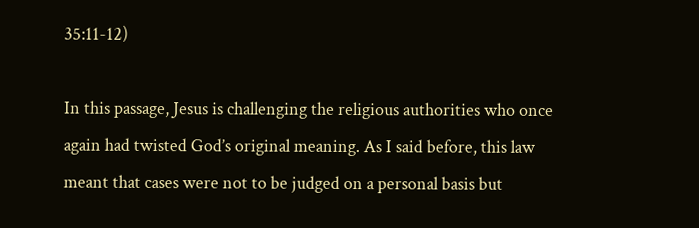35:11-12)

In this passage, Jesus is challenging the religious authorities who once again had twisted God’s original meaning. As I said before, this law meant that cases were not to be judged on a personal basis but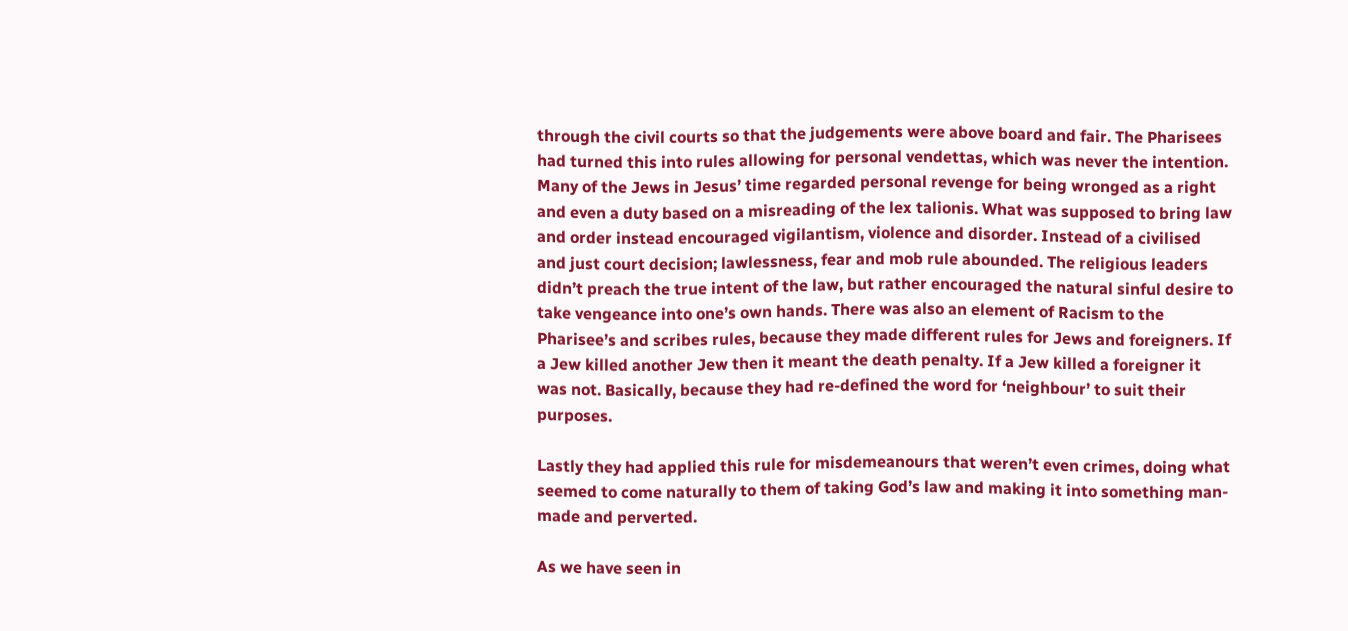through the civil courts so that the judgements were above board and fair. The Pharisees had turned this into rules allowing for personal vendettas, which was never the intention. Many of the Jews in Jesus’ time regarded personal revenge for being wronged as a right and even a duty based on a misreading of the lex talionis. What was supposed to bring law and order instead encouraged vigilantism, violence and disorder. Instead of a civilised and just court decision; lawlessness, fear and mob rule abounded. The religious leaders didn’t preach the true intent of the law, but rather encouraged the natural sinful desire to take vengeance into one’s own hands. There was also an element of Racism to the Pharisee’s and scribes rules, because they made different rules for Jews and foreigners. If a Jew killed another Jew then it meant the death penalty. If a Jew killed a foreigner it was not. Basically, because they had re-defined the word for ‘neighbour’ to suit their purposes.

Lastly they had applied this rule for misdemeanours that weren’t even crimes, doing what seemed to come naturally to them of taking God’s law and making it into something man-made and perverted.

As we have seen in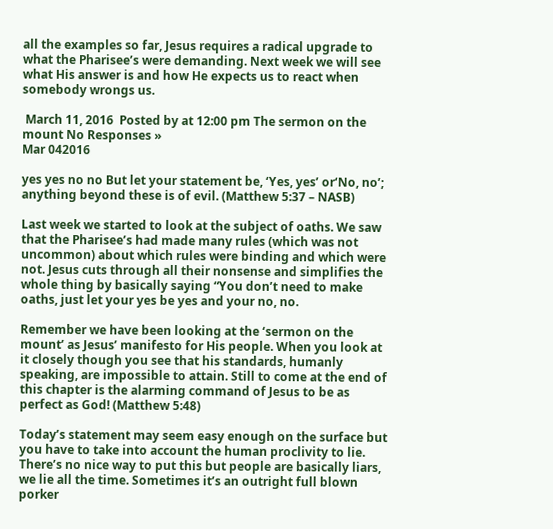all the examples so far, Jesus requires a radical upgrade to what the Pharisee’s were demanding. Next week we will see what His answer is and how He expects us to react when somebody wrongs us.

 March 11, 2016  Posted by at 12:00 pm The sermon on the mount No Responses »
Mar 042016

yes yes no no But let your statement be, ‘Yes, yes’ or‘No, no’; anything beyond these is of evil. (Matthew 5:37 – NASB)

Last week we started to look at the subject of oaths. We saw that the Pharisee’s had made many rules (which was not uncommon) about which rules were binding and which were not. Jesus cuts through all their nonsense and simplifies the whole thing by basically saying “You don’t need to make oaths, just let your yes be yes and your no, no.

Remember we have been looking at the ‘sermon on the mount’ as Jesus’ manifesto for His people. When you look at it closely though you see that his standards, humanly speaking, are impossible to attain. Still to come at the end of this chapter is the alarming command of Jesus to be as perfect as God! (Matthew 5:48)

Today’s statement may seem easy enough on the surface but you have to take into account the human proclivity to lie. There’s no nice way to put this but people are basically liars, we lie all the time. Sometimes it’s an outright full blown porker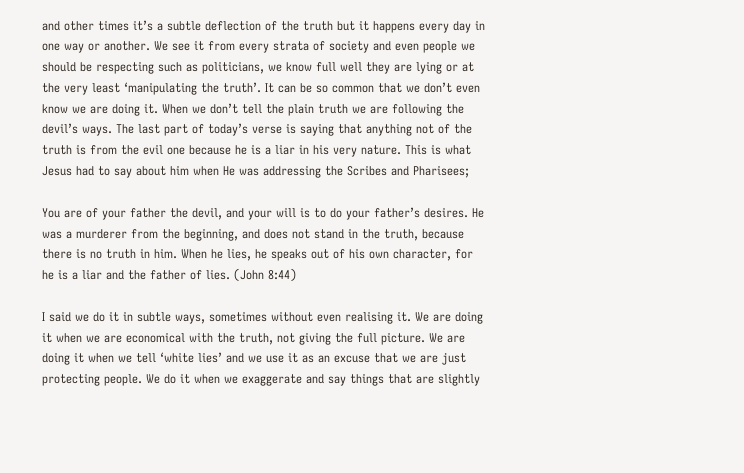and other times it’s a subtle deflection of the truth but it happens every day in one way or another. We see it from every strata of society and even people we should be respecting such as politicians, we know full well they are lying or at the very least ‘manipulating the truth’. It can be so common that we don’t even know we are doing it. When we don’t tell the plain truth we are following the devil’s ways. The last part of today’s verse is saying that anything not of the truth is from the evil one because he is a liar in his very nature. This is what Jesus had to say about him when He was addressing the Scribes and Pharisees;

You are of your father the devil, and your will is to do your father’s desires. He was a murderer from the beginning, and does not stand in the truth, because there is no truth in him. When he lies, he speaks out of his own character, for he is a liar and the father of lies. (John 8:44)

I said we do it in subtle ways, sometimes without even realising it. We are doing it when we are economical with the truth, not giving the full picture. We are doing it when we tell ‘white lies’ and we use it as an excuse that we are just protecting people. We do it when we exaggerate and say things that are slightly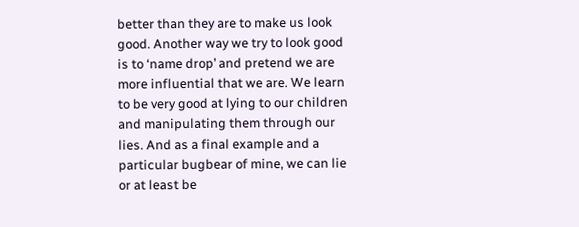better than they are to make us look good. Another way we try to look good is to ‘name drop’ and pretend we are more influential that we are. We learn to be very good at lying to our children and manipulating them through our lies. And as a final example and a particular bugbear of mine, we can lie or at least be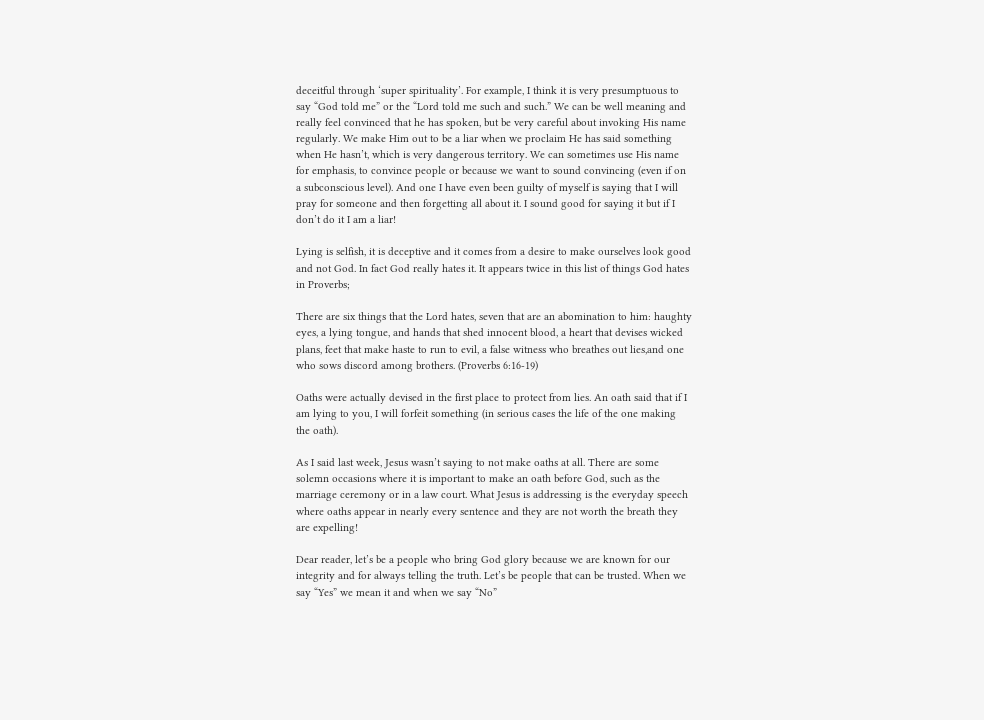deceitful through ‘super spirituality’. For example, I think it is very presumptuous to say “God told me” or the “Lord told me such and such.” We can be well meaning and really feel convinced that he has spoken, but be very careful about invoking His name regularly. We make Him out to be a liar when we proclaim He has said something when He hasn’t, which is very dangerous territory. We can sometimes use His name for emphasis, to convince people or because we want to sound convincing (even if on a subconscious level). And one I have even been guilty of myself is saying that I will pray for someone and then forgetting all about it. I sound good for saying it but if I don’t do it I am a liar!

Lying is selfish, it is deceptive and it comes from a desire to make ourselves look good and not God. In fact God really hates it. It appears twice in this list of things God hates in Proverbs;

There are six things that the Lord hates, seven that are an abomination to him: haughty eyes, a lying tongue, and hands that shed innocent blood, a heart that devises wicked plans, feet that make haste to run to evil, a false witness who breathes out lies,and one who sows discord among brothers. (Proverbs 6:16-19)

Oaths were actually devised in the first place to protect from lies. An oath said that if I am lying to you, I will forfeit something (in serious cases the life of the one making the oath).

As I said last week, Jesus wasn’t saying to not make oaths at all. There are some solemn occasions where it is important to make an oath before God, such as the marriage ceremony or in a law court. What Jesus is addressing is the everyday speech where oaths appear in nearly every sentence and they are not worth the breath they are expelling!

Dear reader, let’s be a people who bring God glory because we are known for our integrity and for always telling the truth. Let’s be people that can be trusted. When we say “Yes” we mean it and when we say “No”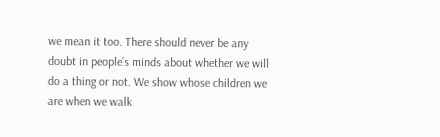we mean it too. There should never be any doubt in people’s minds about whether we will do a thing or not. We show whose children we are when we walk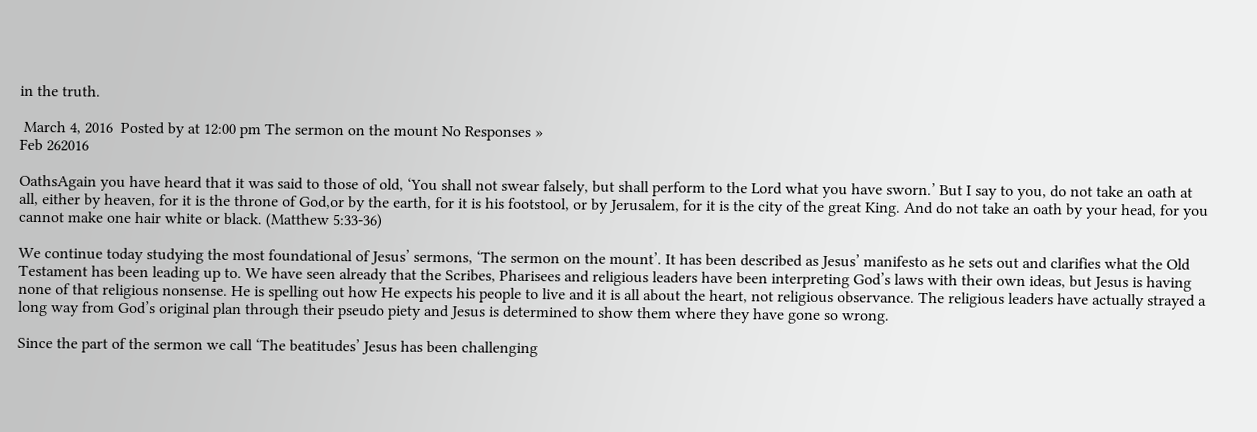in the truth.

 March 4, 2016  Posted by at 12:00 pm The sermon on the mount No Responses »
Feb 262016

OathsAgain you have heard that it was said to those of old, ‘You shall not swear falsely, but shall perform to the Lord what you have sworn.’ But I say to you, do not take an oath at all, either by heaven, for it is the throne of God,or by the earth, for it is his footstool, or by Jerusalem, for it is the city of the great King. And do not take an oath by your head, for you cannot make one hair white or black. (Matthew 5:33-36)

We continue today studying the most foundational of Jesus’ sermons, ‘The sermon on the mount’. It has been described as Jesus’ manifesto as he sets out and clarifies what the Old Testament has been leading up to. We have seen already that the Scribes, Pharisees and religious leaders have been interpreting God’s laws with their own ideas, but Jesus is having none of that religious nonsense. He is spelling out how He expects his people to live and it is all about the heart, not religious observance. The religious leaders have actually strayed a long way from God’s original plan through their pseudo piety and Jesus is determined to show them where they have gone so wrong.

Since the part of the sermon we call ‘The beatitudes’ Jesus has been challenging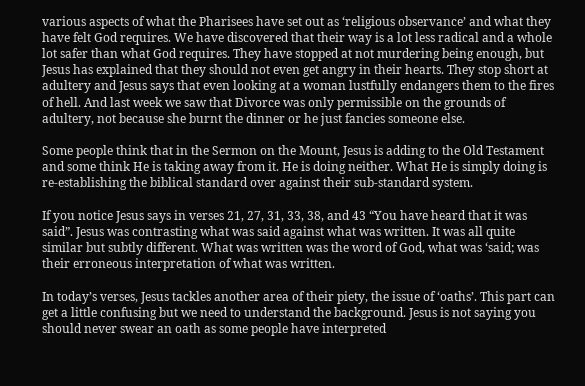various aspects of what the Pharisees have set out as ‘religious observance’ and what they have felt God requires. We have discovered that their way is a lot less radical and a whole lot safer than what God requires. They have stopped at not murdering being enough, but Jesus has explained that they should not even get angry in their hearts. They stop short at adultery and Jesus says that even looking at a woman lustfully endangers them to the fires of hell. And last week we saw that Divorce was only permissible on the grounds of adultery, not because she burnt the dinner or he just fancies someone else.

Some people think that in the Sermon on the Mount, Jesus is adding to the Old Testament and some think He is taking away from it. He is doing neither. What He is simply doing is re-establishing the biblical standard over against their sub-standard system.

If you notice Jesus says in verses 21, 27, 31, 33, 38, and 43 “You have heard that it was said”. Jesus was contrasting what was said against what was written. It was all quite similar but subtly different. What was written was the word of God, what was ‘said; was their erroneous interpretation of what was written.

In today’s verses, Jesus tackles another area of their piety, the issue of ‘oaths’. This part can get a little confusing but we need to understand the background. Jesus is not saying you should never swear an oath as some people have interpreted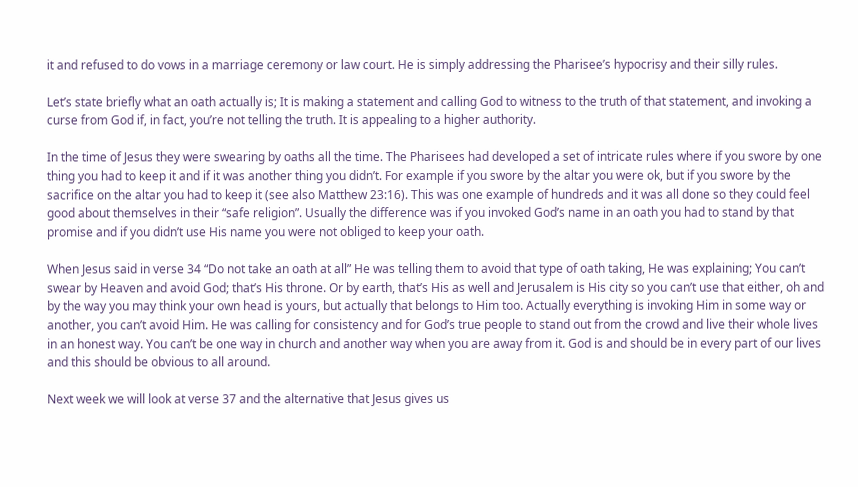it and refused to do vows in a marriage ceremony or law court. He is simply addressing the Pharisee’s hypocrisy and their silly rules.

Let’s state briefly what an oath actually is; It is making a statement and calling God to witness to the truth of that statement, and invoking a curse from God if, in fact, you’re not telling the truth. It is appealing to a higher authority.

In the time of Jesus they were swearing by oaths all the time. The Pharisees had developed a set of intricate rules where if you swore by one thing you had to keep it and if it was another thing you didn’t. For example if you swore by the altar you were ok, but if you swore by the sacrifice on the altar you had to keep it (see also Matthew 23:16). This was one example of hundreds and it was all done so they could feel good about themselves in their “safe religion”. Usually the difference was if you invoked God’s name in an oath you had to stand by that promise and if you didn’t use His name you were not obliged to keep your oath.

When Jesus said in verse 34 “Do not take an oath at all” He was telling them to avoid that type of oath taking, He was explaining; You can’t swear by Heaven and avoid God; that’s His throne. Or by earth, that’s His as well and Jerusalem is His city so you can’t use that either, oh and by the way you may think your own head is yours, but actually that belongs to Him too. Actually everything is invoking Him in some way or another, you can’t avoid Him. He was calling for consistency and for God’s true people to stand out from the crowd and live their whole lives in an honest way. You can’t be one way in church and another way when you are away from it. God is and should be in every part of our lives and this should be obvious to all around.

Next week we will look at verse 37 and the alternative that Jesus gives us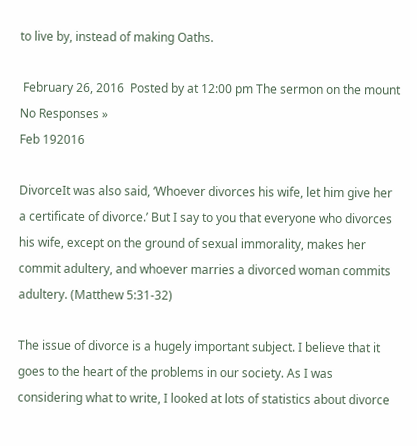to live by, instead of making Oaths.

 February 26, 2016  Posted by at 12:00 pm The sermon on the mount No Responses »
Feb 192016

DivorceIt was also said, ‘Whoever divorces his wife, let him give her a certificate of divorce.’ But I say to you that everyone who divorces his wife, except on the ground of sexual immorality, makes her commit adultery, and whoever marries a divorced woman commits adultery. (Matthew 5:31-32)

The issue of divorce is a hugely important subject. I believe that it goes to the heart of the problems in our society. As I was considering what to write, I looked at lots of statistics about divorce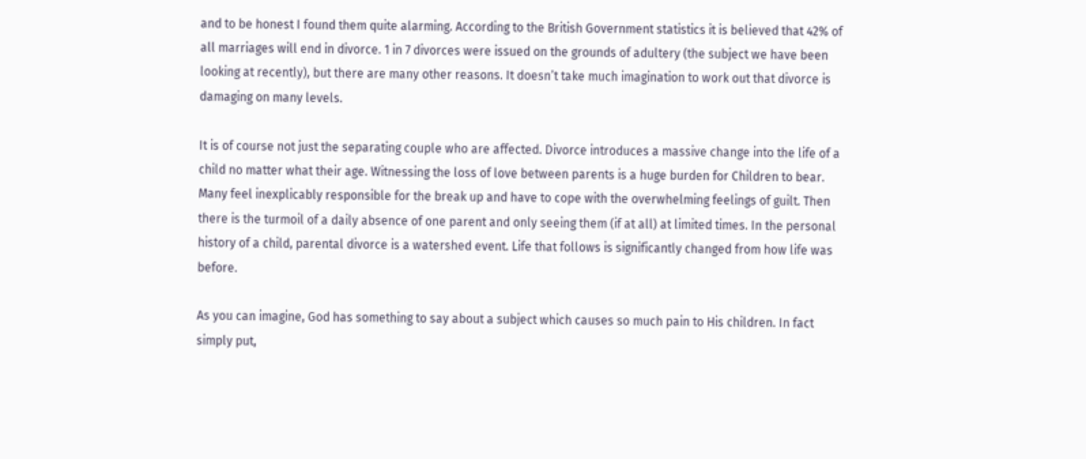and to be honest I found them quite alarming. According to the British Government statistics it is believed that 42% of all marriages will end in divorce. 1 in 7 divorces were issued on the grounds of adultery (the subject we have been looking at recently), but there are many other reasons. It doesn’t take much imagination to work out that divorce is damaging on many levels.

It is of course not just the separating couple who are affected. Divorce introduces a massive change into the life of a child no matter what their age. Witnessing the loss of love between parents is a huge burden for Children to bear. Many feel inexplicably responsible for the break up and have to cope with the overwhelming feelings of guilt. Then there is the turmoil of a daily absence of one parent and only seeing them (if at all) at limited times. In the personal history of a child, parental divorce is a watershed event. Life that follows is significantly changed from how life was before.

As you can imagine, God has something to say about a subject which causes so much pain to His children. In fact simply put,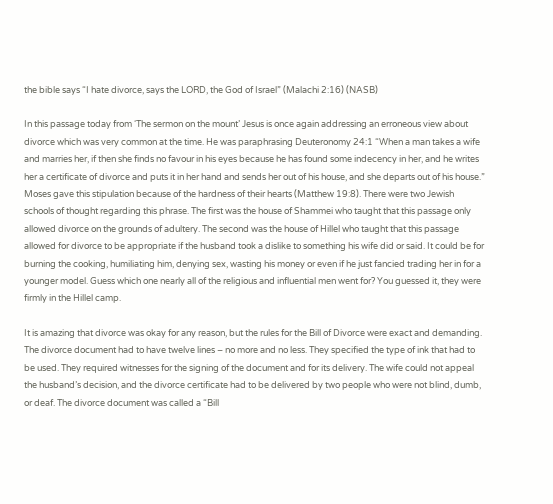the bible says “I hate divorce, says the LORD, the God of Israel” (Malachi 2:16) (NASB)

In this passage today from ‘The sermon on the mount’ Jesus is once again addressing an erroneous view about divorce which was very common at the time. He was paraphrasing Deuteronomy 24:1 “When a man takes a wife and marries her, if then she finds no favour in his eyes because he has found some indecency in her, and he writes her a certificate of divorce and puts it in her hand and sends her out of his house, and she departs out of his house.” Moses gave this stipulation because of the hardness of their hearts (Matthew 19:8). There were two Jewish schools of thought regarding this phrase. The first was the house of Shammei who taught that this passage only allowed divorce on the grounds of adultery. The second was the house of Hillel who taught that this passage allowed for divorce to be appropriate if the husband took a dislike to something his wife did or said. It could be for burning the cooking, humiliating him, denying sex, wasting his money or even if he just fancied trading her in for a younger model. Guess which one nearly all of the religious and influential men went for? You guessed it, they were firmly in the Hillel camp.

It is amazing that divorce was okay for any reason, but the rules for the Bill of Divorce were exact and demanding. The divorce document had to have twelve lines – no more and no less. They specified the type of ink that had to be used. They required witnesses for the signing of the document and for its delivery. The wife could not appeal the husband’s decision, and the divorce certificate had to be delivered by two people who were not blind, dumb, or deaf. The divorce document was called a “Bill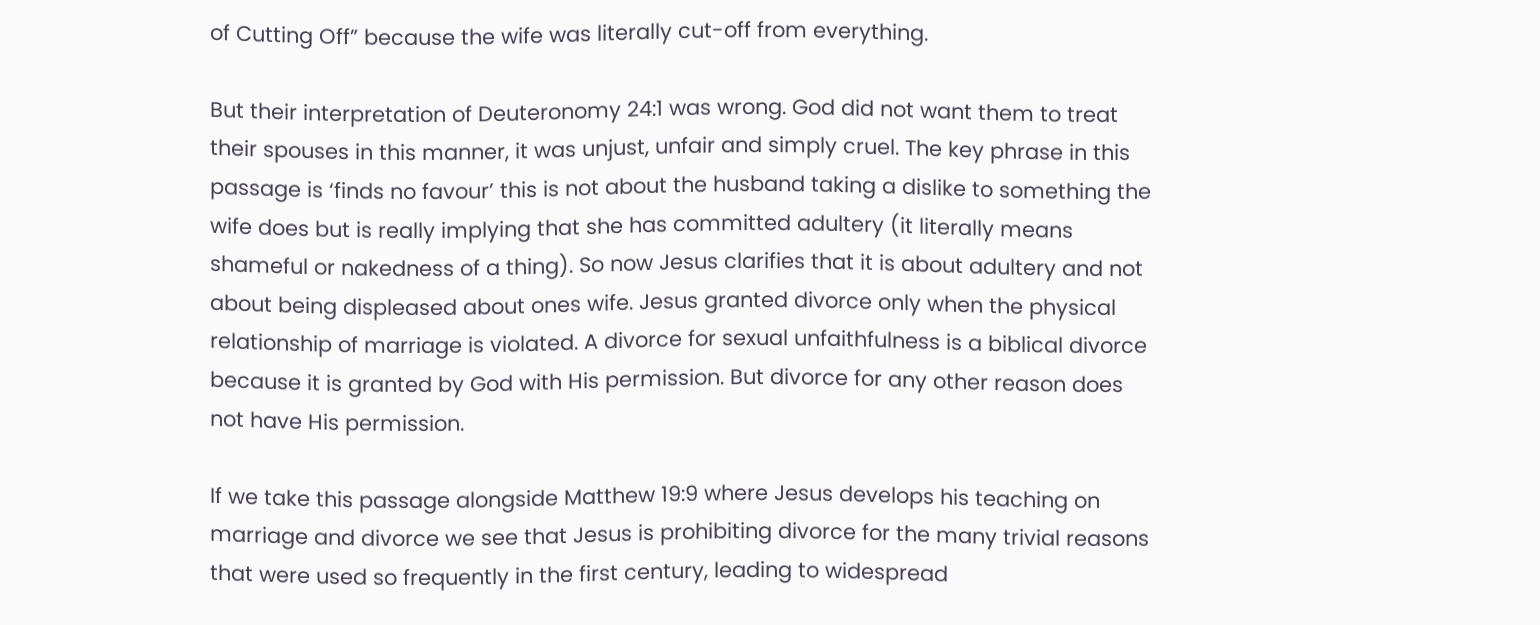of Cutting Off” because the wife was literally cut-off from everything.

But their interpretation of Deuteronomy 24:1 was wrong. God did not want them to treat their spouses in this manner, it was unjust, unfair and simply cruel. The key phrase in this passage is ‘finds no favour’ this is not about the husband taking a dislike to something the wife does but is really implying that she has committed adultery (it literally means shameful or nakedness of a thing). So now Jesus clarifies that it is about adultery and not about being displeased about ones wife. Jesus granted divorce only when the physical relationship of marriage is violated. A divorce for sexual unfaithfulness is a biblical divorce because it is granted by God with His permission. But divorce for any other reason does not have His permission.

If we take this passage alongside Matthew 19:9 where Jesus develops his teaching on marriage and divorce we see that Jesus is prohibiting divorce for the many trivial reasons that were used so frequently in the first century, leading to widespread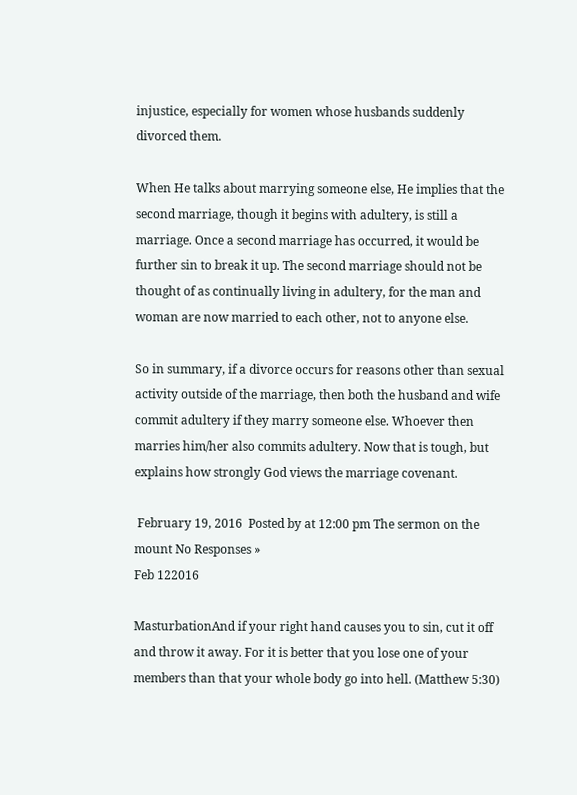injustice, especially for women whose husbands suddenly divorced them.

When He talks about marrying someone else, He implies that the second marriage, though it begins with adultery, is still a marriage. Once a second marriage has occurred, it would be further sin to break it up. The second marriage should not be thought of as continually living in adultery, for the man and woman are now married to each other, not to anyone else.

So in summary, if a divorce occurs for reasons other than sexual activity outside of the marriage, then both the husband and wife commit adultery if they marry someone else. Whoever then marries him/her also commits adultery. Now that is tough, but explains how strongly God views the marriage covenant.

 February 19, 2016  Posted by at 12:00 pm The sermon on the mount No Responses »
Feb 122016

MasturbationAnd if your right hand causes you to sin, cut it off and throw it away. For it is better that you lose one of your members than that your whole body go into hell. (Matthew 5:30)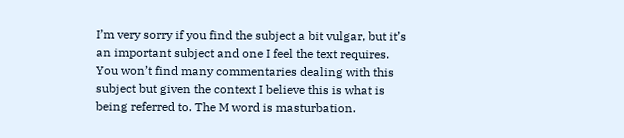I’m very sorry if you find the subject a bit vulgar, but it’s an important subject and one I feel the text requires. You won’t find many commentaries dealing with this subject but given the context I believe this is what is being referred to. The M word is masturbation.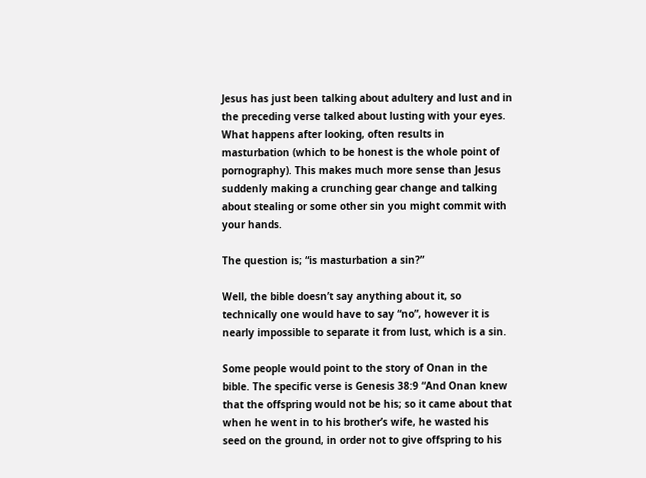Jesus has just been talking about adultery and lust and in the preceding verse talked about lusting with your eyes. What happens after looking, often results in masturbation (which to be honest is the whole point of pornography). This makes much more sense than Jesus suddenly making a crunching gear change and talking about stealing or some other sin you might commit with your hands.

The question is; “is masturbation a sin?”

Well, the bible doesn’t say anything about it, so technically one would have to say “no”, however it is nearly impossible to separate it from lust, which is a sin.

Some people would point to the story of Onan in the bible. The specific verse is Genesis 38:9 “And Onan knew that the offspring would not be his; so it came about that when he went in to his brother’s wife, he wasted his seed on the ground, in order not to give offspring to his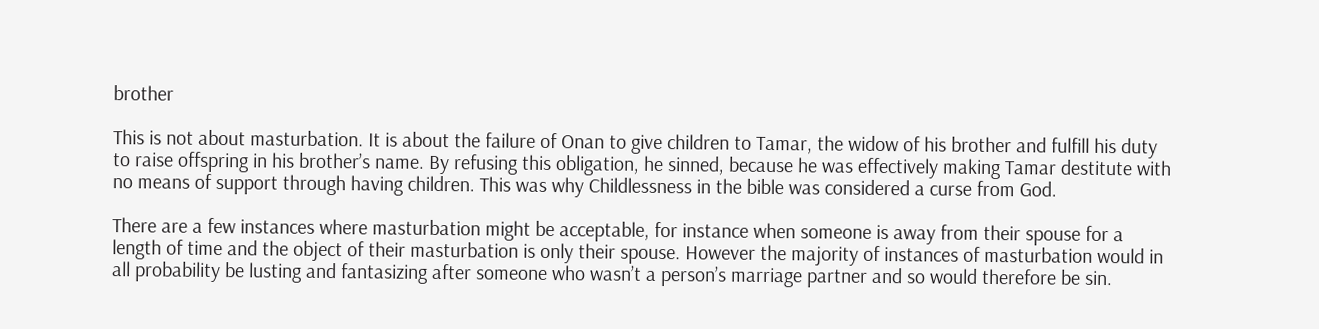brother

This is not about masturbation. It is about the failure of Onan to give children to Tamar, the widow of his brother and fulfill his duty to raise offspring in his brother’s name. By refusing this obligation, he sinned, because he was effectively making Tamar destitute with no means of support through having children. This was why Childlessness in the bible was considered a curse from God.

There are a few instances where masturbation might be acceptable, for instance when someone is away from their spouse for a length of time and the object of their masturbation is only their spouse. However the majority of instances of masturbation would in all probability be lusting and fantasizing after someone who wasn’t a person’s marriage partner and so would therefore be sin.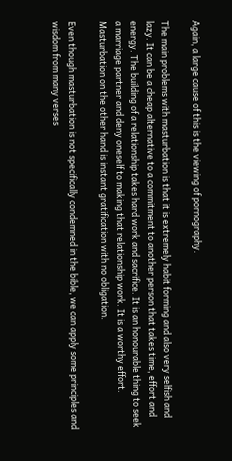Again, a large cause of this is the viewing of pornography.

The main problems with masturbation is that it is extremely habit forming and also very selfish and lazy. It can be a cheap alternative to a commitment to another person that takes time, effort and energy. The building of a relationship takes hard work and sacrifice. It is an honourable thing to seek a marriage partner and deny oneself to making that relationship work. It is a worthy effort. Masturbation on the other hand is instant gratification with no obligation.

Even though masturbation is not specifically condemned in the bible, we can apply some principles and wisdom from many verses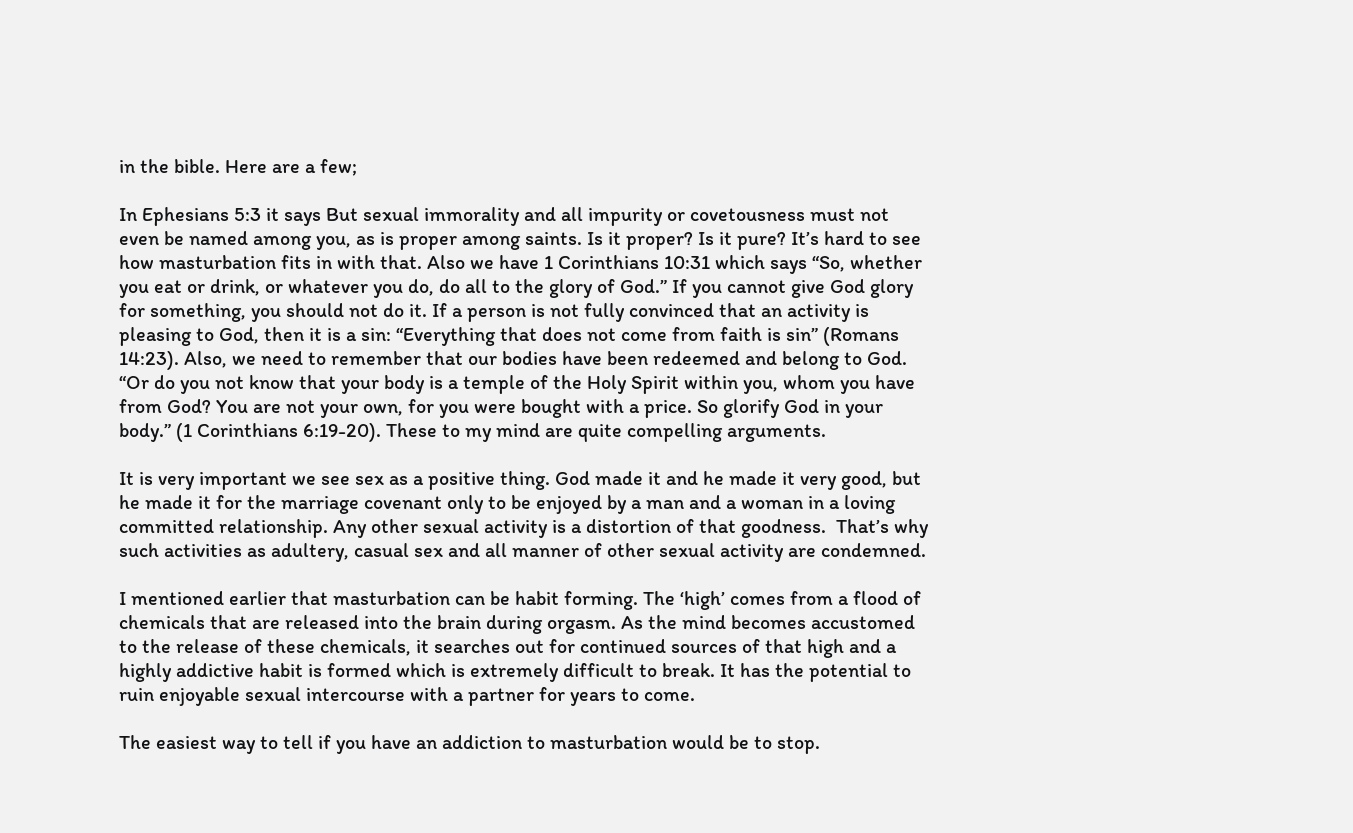in the bible. Here are a few;

In Ephesians 5:3 it says But sexual immorality and all impurity or covetousness must not even be named among you, as is proper among saints. Is it proper? Is it pure? It’s hard to see how masturbation fits in with that. Also we have 1 Corinthians 10:31 which says “So, whether you eat or drink, or whatever you do, do all to the glory of God.” If you cannot give God glory for something, you should not do it. If a person is not fully convinced that an activity is pleasing to God, then it is a sin: “Everything that does not come from faith is sin” (Romans 14:23). Also, we need to remember that our bodies have been redeemed and belong to God. “Or do you not know that your body is a temple of the Holy Spirit within you, whom you have from God? You are not your own, for you were bought with a price. So glorify God in your body.” (1 Corinthians 6:19-20). These to my mind are quite compelling arguments.

It is very important we see sex as a positive thing. God made it and he made it very good, but he made it for the marriage covenant only to be enjoyed by a man and a woman in a loving committed relationship. Any other sexual activity is a distortion of that goodness.  That’s why such activities as adultery, casual sex and all manner of other sexual activity are condemned.

I mentioned earlier that masturbation can be habit forming. The ‘high’ comes from a flood of chemicals that are released into the brain during orgasm. As the mind becomes accustomed to the release of these chemicals, it searches out for continued sources of that high and a highly addictive habit is formed which is extremely difficult to break. It has the potential to ruin enjoyable sexual intercourse with a partner for years to come.

The easiest way to tell if you have an addiction to masturbation would be to stop.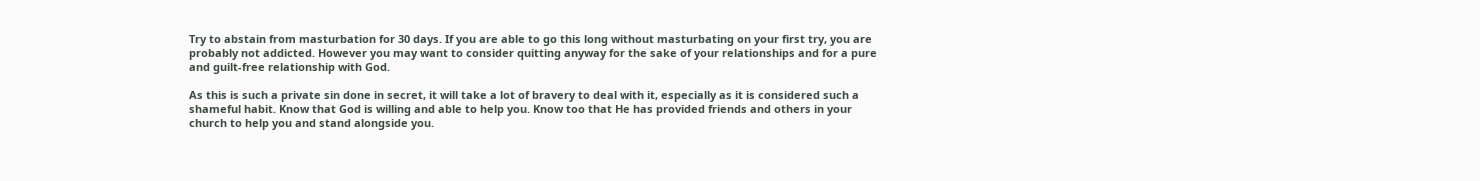Try to abstain from masturbation for 30 days. If you are able to go this long without masturbating on your first try, you are probably not addicted. However you may want to consider quitting anyway for the sake of your relationships and for a pure and guilt-free relationship with God.

As this is such a private sin done in secret, it will take a lot of bravery to deal with it, especially as it is considered such a shameful habit. Know that God is willing and able to help you. Know too that He has provided friends and others in your church to help you and stand alongside you.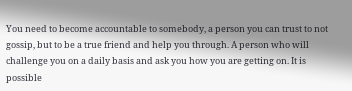You need to become accountable to somebody, a person you can trust to not gossip, but to be a true friend and help you through. A person who will challenge you on a daily basis and ask you how you are getting on. It is possible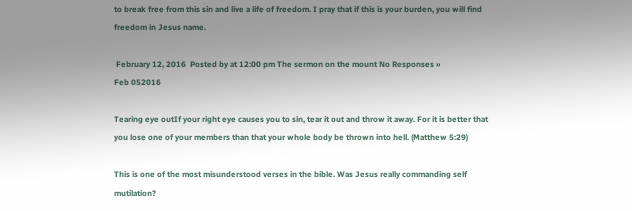to break free from this sin and live a life of freedom. I pray that if this is your burden, you will find freedom in Jesus name.

 February 12, 2016  Posted by at 12:00 pm The sermon on the mount No Responses »
Feb 052016

Tearing eye outIf your right eye causes you to sin, tear it out and throw it away. For it is better that you lose one of your members than that your whole body be thrown into hell. (Matthew 5:29)

This is one of the most misunderstood verses in the bible. Was Jesus really commanding self mutilation?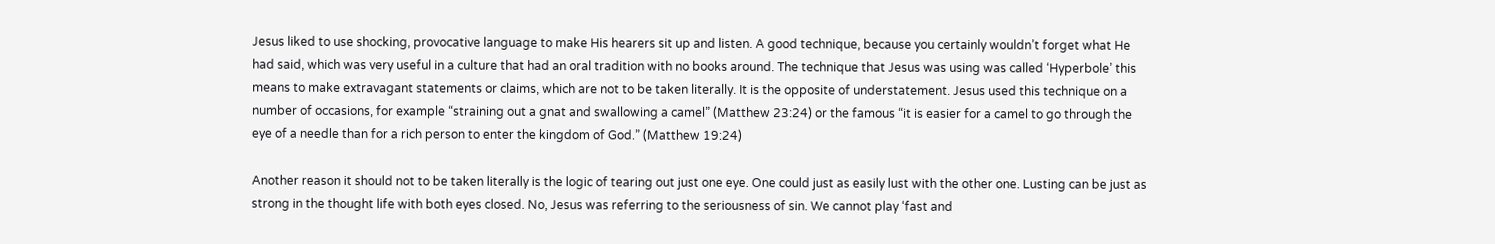Jesus liked to use shocking, provocative language to make His hearers sit up and listen. A good technique, because you certainly wouldn’t forget what He had said, which was very useful in a culture that had an oral tradition with no books around. The technique that Jesus was using was called ‘Hyperbole’ this means to make extravagant statements or claims, which are not to be taken literally. It is the opposite of understatement. Jesus used this technique on a number of occasions, for example “straining out a gnat and swallowing a camel” (Matthew 23:24) or the famous “it is easier for a camel to go through the eye of a needle than for a rich person to enter the kingdom of God.” (Matthew 19:24)

Another reason it should not to be taken literally is the logic of tearing out just one eye. One could just as easily lust with the other one. Lusting can be just as strong in the thought life with both eyes closed. No, Jesus was referring to the seriousness of sin. We cannot play ‘fast and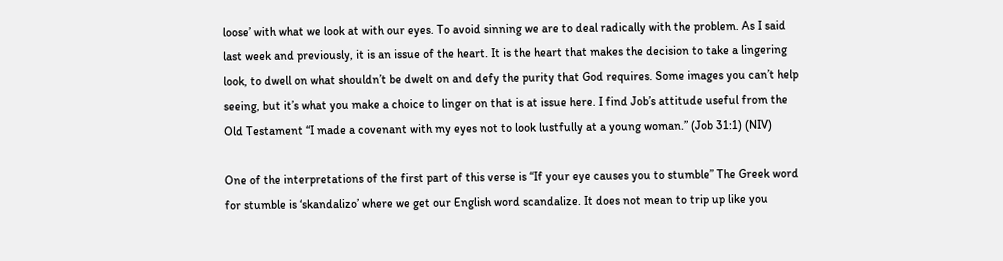loose’ with what we look at with our eyes. To avoid sinning we are to deal radically with the problem. As I said last week and previously, it is an issue of the heart. It is the heart that makes the decision to take a lingering look, to dwell on what shouldn’t be dwelt on and defy the purity that God requires. Some images you can’t help seeing, but it’s what you make a choice to linger on that is at issue here. I find Job’s attitude useful from the Old Testament “I made a covenant with my eyes not to look lustfully at a young woman.” (Job 31:1) (NIV)

One of the interpretations of the first part of this verse is “If your eye causes you to stumble” The Greek word for stumble is ‘skandalizo’ where we get our English word scandalize. It does not mean to trip up like you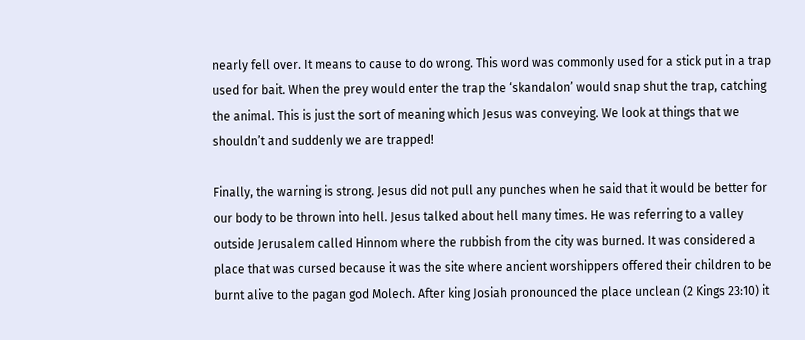nearly fell over. It means to cause to do wrong. This word was commonly used for a stick put in a trap used for bait. When the prey would enter the trap the ‘skandalon’ would snap shut the trap, catching the animal. This is just the sort of meaning which Jesus was conveying. We look at things that we shouldn’t and suddenly we are trapped!

Finally, the warning is strong. Jesus did not pull any punches when he said that it would be better for our body to be thrown into hell. Jesus talked about hell many times. He was referring to a valley outside Jerusalem called Hinnom where the rubbish from the city was burned. It was considered a place that was cursed because it was the site where ancient worshippers offered their children to be burnt alive to the pagan god Molech. After king Josiah pronounced the place unclean (2 Kings 23:10) it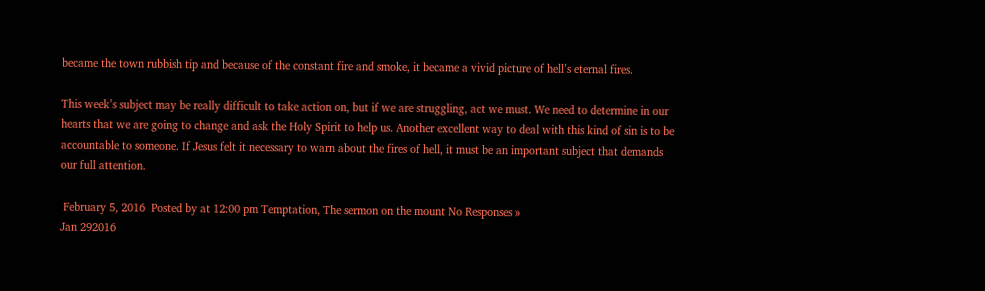became the town rubbish tip and because of the constant fire and smoke, it became a vivid picture of hell’s eternal fires.

This week’s subject may be really difficult to take action on, but if we are struggling, act we must. We need to determine in our hearts that we are going to change and ask the Holy Spirit to help us. Another excellent way to deal with this kind of sin is to be accountable to someone. If Jesus felt it necessary to warn about the fires of hell, it must be an important subject that demands our full attention.

 February 5, 2016  Posted by at 12:00 pm Temptation, The sermon on the mount No Responses »
Jan 292016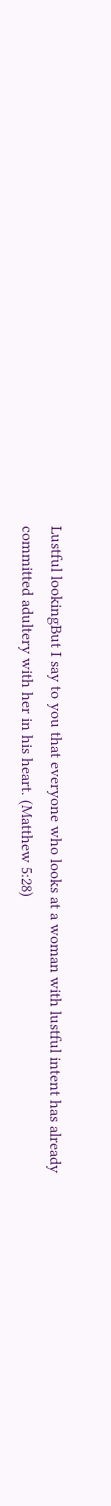Lustful lookingBut I say to you that everyone who looks at a woman with lustful intent has already committed adultery with her in his heart. (Matthew 5:28)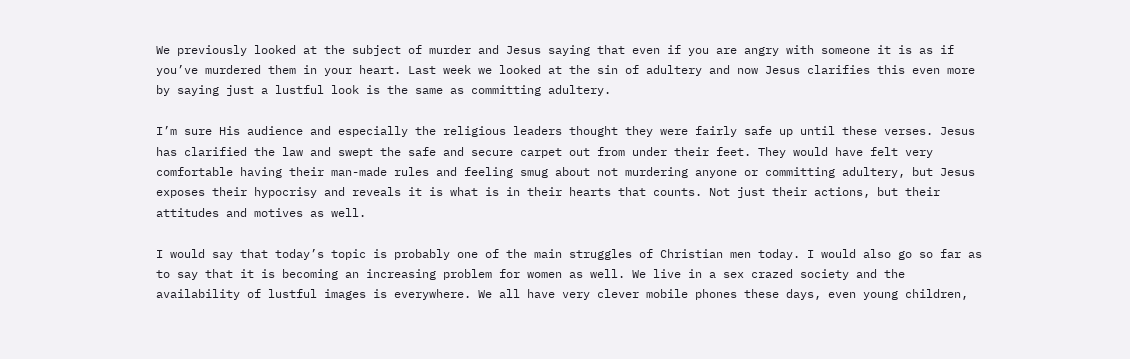We previously looked at the subject of murder and Jesus saying that even if you are angry with someone it is as if you’ve murdered them in your heart. Last week we looked at the sin of adultery and now Jesus clarifies this even more by saying just a lustful look is the same as committing adultery.

I’m sure His audience and especially the religious leaders thought they were fairly safe up until these verses. Jesus has clarified the law and swept the safe and secure carpet out from under their feet. They would have felt very comfortable having their man-made rules and feeling smug about not murdering anyone or committing adultery, but Jesus exposes their hypocrisy and reveals it is what is in their hearts that counts. Not just their actions, but their attitudes and motives as well.

I would say that today’s topic is probably one of the main struggles of Christian men today. I would also go so far as to say that it is becoming an increasing problem for women as well. We live in a sex crazed society and the availability of lustful images is everywhere. We all have very clever mobile phones these days, even young children,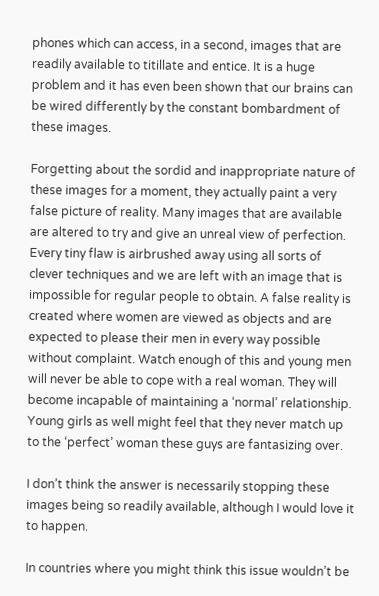phones which can access, in a second, images that are readily available to titillate and entice. It is a huge problem and it has even been shown that our brains can be wired differently by the constant bombardment of these images.

Forgetting about the sordid and inappropriate nature of these images for a moment, they actually paint a very false picture of reality. Many images that are available are altered to try and give an unreal view of perfection. Every tiny flaw is airbrushed away using all sorts of clever techniques and we are left with an image that is impossible for regular people to obtain. A false reality is created where women are viewed as objects and are expected to please their men in every way possible without complaint. Watch enough of this and young men will never be able to cope with a real woman. They will become incapable of maintaining a ‘normal’ relationship. Young girls as well might feel that they never match up to the ‘perfect’ woman these guys are fantasizing over.

I don’t think the answer is necessarily stopping these images being so readily available, although I would love it to happen.

In countries where you might think this issue wouldn’t be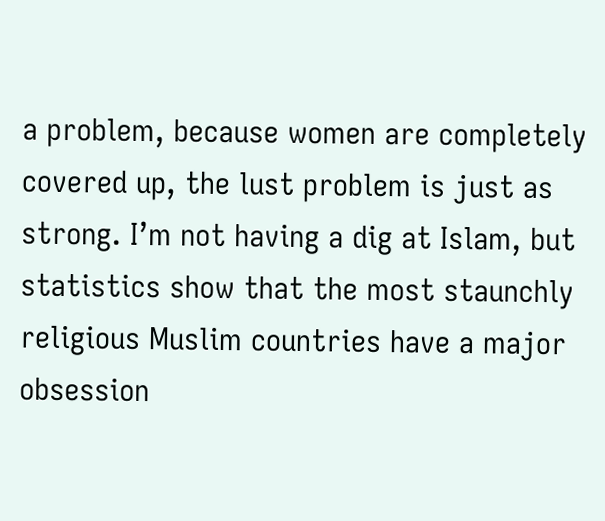a problem, because women are completely covered up, the lust problem is just as strong. I’m not having a dig at Islam, but statistics show that the most staunchly religious Muslim countries have a major obsession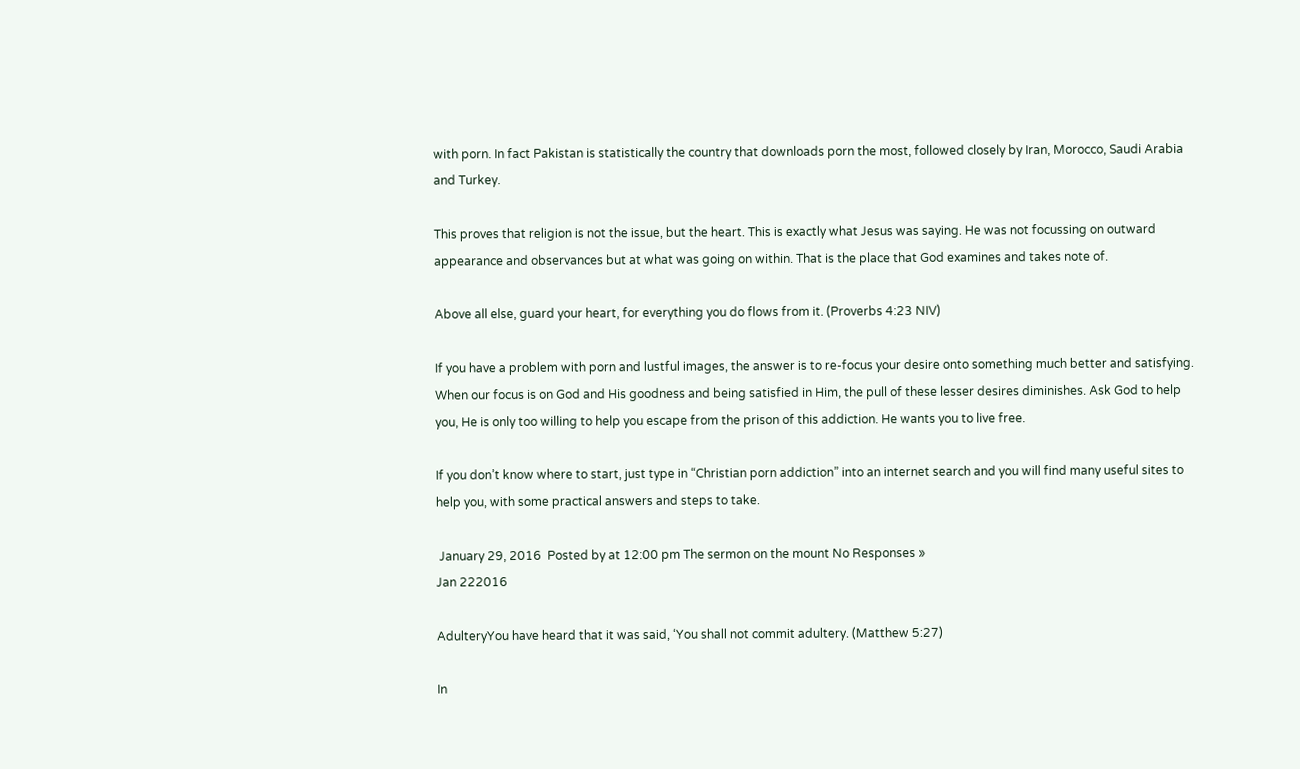with porn. In fact Pakistan is statistically the country that downloads porn the most, followed closely by Iran, Morocco, Saudi Arabia and Turkey.

This proves that religion is not the issue, but the heart. This is exactly what Jesus was saying. He was not focussing on outward appearance and observances but at what was going on within. That is the place that God examines and takes note of.

Above all else, guard your heart, for everything you do flows from it. (Proverbs 4:23 NIV)

If you have a problem with porn and lustful images, the answer is to re-focus your desire onto something much better and satisfying. When our focus is on God and His goodness and being satisfied in Him, the pull of these lesser desires diminishes. Ask God to help you, He is only too willing to help you escape from the prison of this addiction. He wants you to live free.

If you don’t know where to start, just type in “Christian porn addiction” into an internet search and you will find many useful sites to help you, with some practical answers and steps to take.

 January 29, 2016  Posted by at 12:00 pm The sermon on the mount No Responses »
Jan 222016

AdulteryYou have heard that it was said, ‘You shall not commit adultery. (Matthew 5:27)

In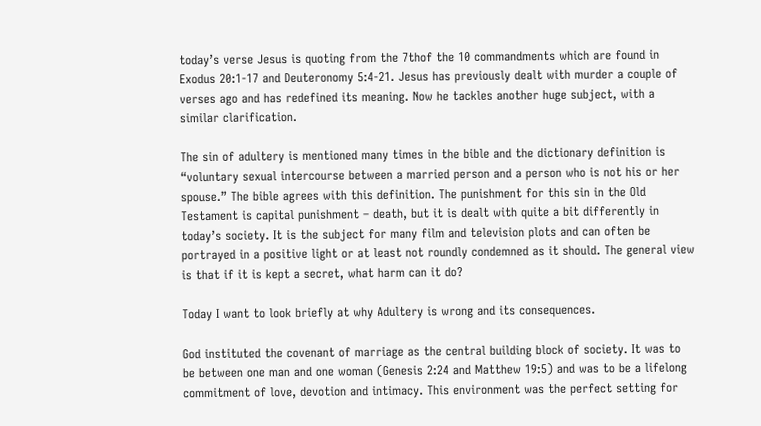today’s verse Jesus is quoting from the 7thof the 10 commandments which are found in Exodus 20:1-17 and Deuteronomy 5:4-21. Jesus has previously dealt with murder a couple of verses ago and has redefined its meaning. Now he tackles another huge subject, with a similar clarification.

The sin of adultery is mentioned many times in the bible and the dictionary definition is “voluntary sexual intercourse between a married person and a person who is not his or her spouse.” The bible agrees with this definition. The punishment for this sin in the Old Testament is capital punishment – death, but it is dealt with quite a bit differently in today’s society. It is the subject for many film and television plots and can often be portrayed in a positive light or at least not roundly condemned as it should. The general view is that if it is kept a secret, what harm can it do?

Today I want to look briefly at why Adultery is wrong and its consequences.

God instituted the covenant of marriage as the central building block of society. It was to be between one man and one woman (Genesis 2:24 and Matthew 19:5) and was to be a lifelong commitment of love, devotion and intimacy. This environment was the perfect setting for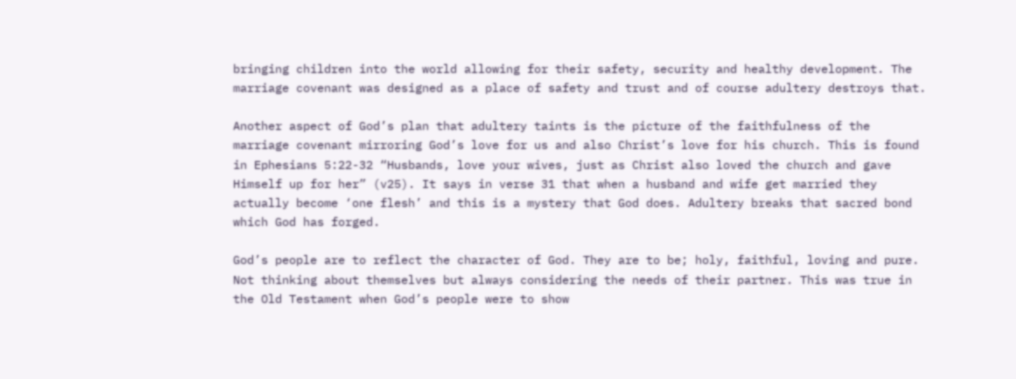bringing children into the world allowing for their safety, security and healthy development. The marriage covenant was designed as a place of safety and trust and of course adultery destroys that.

Another aspect of God’s plan that adultery taints is the picture of the faithfulness of the marriage covenant mirroring God’s love for us and also Christ’s love for his church. This is found in Ephesians 5:22-32 “Husbands, love your wives, just as Christ also loved the church and gave Himself up for her” (v25). It says in verse 31 that when a husband and wife get married they actually become ‘one flesh’ and this is a mystery that God does. Adultery breaks that sacred bond which God has forged.

God’s people are to reflect the character of God. They are to be; holy, faithful, loving and pure. Not thinking about themselves but always considering the needs of their partner. This was true in the Old Testament when God’s people were to show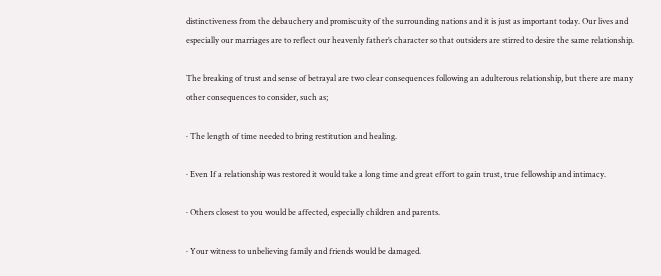distinctiveness from the debauchery and promiscuity of the surrounding nations and it is just as important today. Our lives and especially our marriages are to reflect our heavenly father’s character so that outsiders are stirred to desire the same relationship.

The breaking of trust and sense of betrayal are two clear consequences following an adulterous relationship, but there are many other consequences to consider, such as;

· The length of time needed to bring restitution and healing.

· Even If a relationship was restored it would take a long time and great effort to gain trust, true fellowship and intimacy.

· Others closest to you would be affected, especially children and parents.

· Your witness to unbelieving family and friends would be damaged.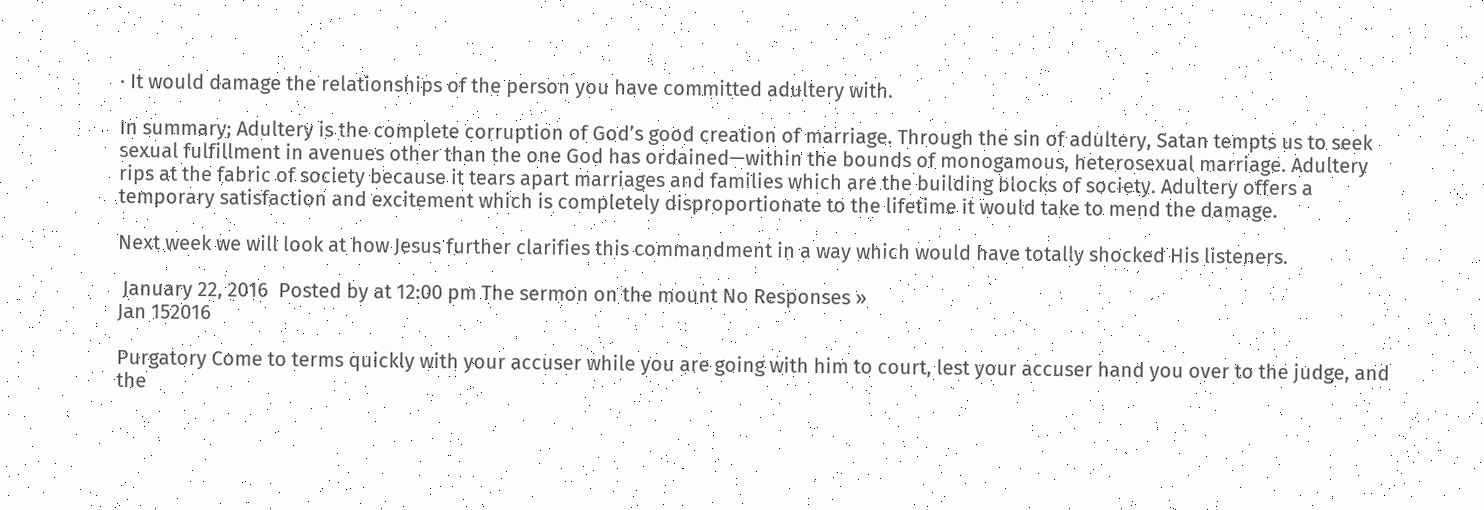· It would damage the relationships of the person you have committed adultery with.

In summary; Adultery is the complete corruption of God’s good creation of marriage. Through the sin of adultery, Satan tempts us to seek sexual fulfillment in avenues other than the one God has ordained—within the bounds of monogamous, heterosexual marriage. Adultery rips at the fabric of society because it tears apart marriages and families which are the building blocks of society. Adultery offers a temporary satisfaction and excitement which is completely disproportionate to the lifetime it would take to mend the damage.

Next week we will look at how Jesus further clarifies this commandment in a way which would have totally shocked His listeners.

 January 22, 2016  Posted by at 12:00 pm The sermon on the mount No Responses »
Jan 152016

Purgatory Come to terms quickly with your accuser while you are going with him to court, lest your accuser hand you over to the judge, and the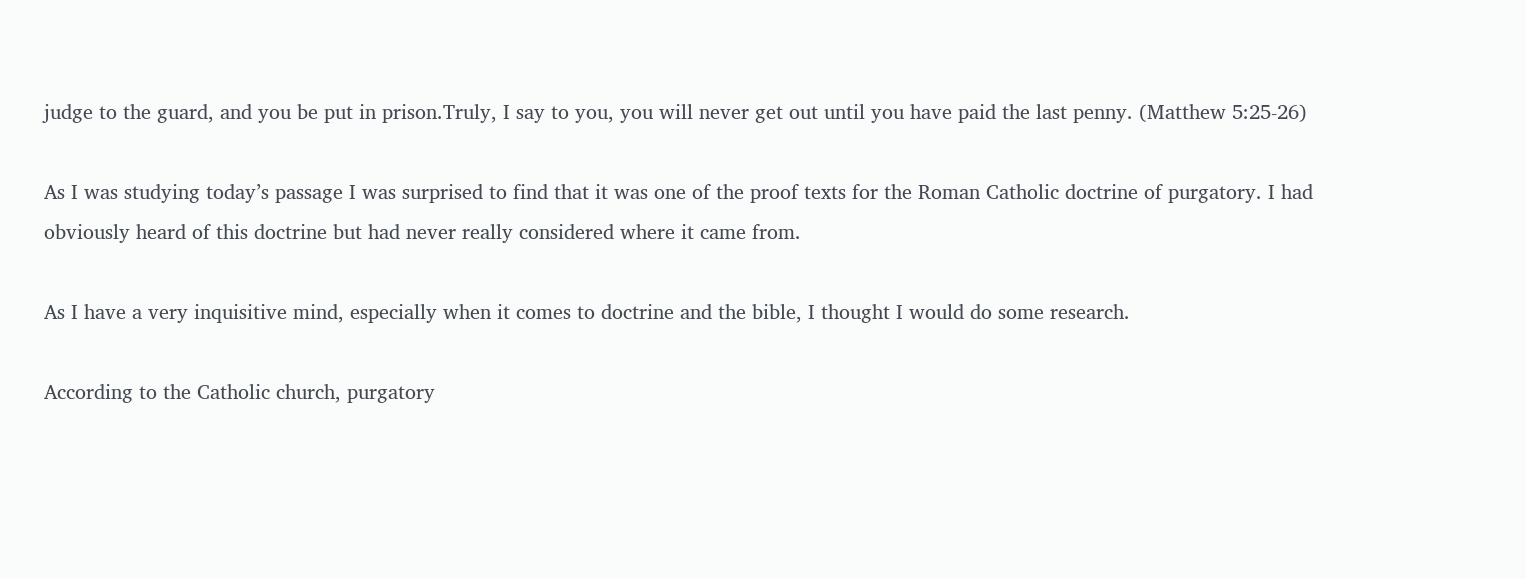judge to the guard, and you be put in prison.Truly, I say to you, you will never get out until you have paid the last penny. (Matthew 5:25-26)

As I was studying today’s passage I was surprised to find that it was one of the proof texts for the Roman Catholic doctrine of purgatory. I had obviously heard of this doctrine but had never really considered where it came from.

As I have a very inquisitive mind, especially when it comes to doctrine and the bible, I thought I would do some research.

According to the Catholic church, purgatory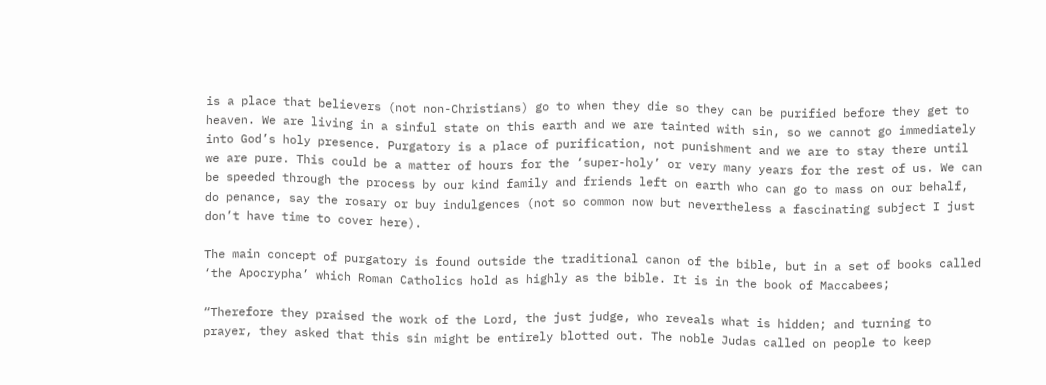is a place that believers (not non-Christians) go to when they die so they can be purified before they get to heaven. We are living in a sinful state on this earth and we are tainted with sin, so we cannot go immediately into God’s holy presence. Purgatory is a place of purification, not punishment and we are to stay there until we are pure. This could be a matter of hours for the ‘super-holy’ or very many years for the rest of us. We can be speeded through the process by our kind family and friends left on earth who can go to mass on our behalf, do penance, say the rosary or buy indulgences (not so common now but nevertheless a fascinating subject I just don’t have time to cover here).

The main concept of purgatory is found outside the traditional canon of the bible, but in a set of books called ‘the Apocrypha’ which Roman Catholics hold as highly as the bible. It is in the book of Maccabees;

“Therefore they praised the work of the Lord, the just judge, who reveals what is hidden; and turning to prayer, they asked that this sin might be entirely blotted out. The noble Judas called on people to keep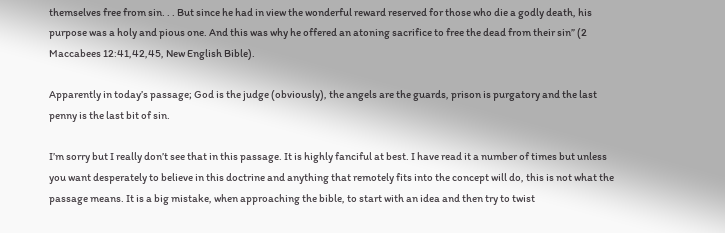themselves free from sin. . . But since he had in view the wonderful reward reserved for those who die a godly death, his purpose was a holy and pious one. And this was why he offered an atoning sacrifice to free the dead from their sin” (2 Maccabees 12:41,42,45, New English Bible).

Apparently in today’s passage; God is the judge (obviously), the angels are the guards, prison is purgatory and the last penny is the last bit of sin.

I’m sorry but I really don’t see that in this passage. It is highly fanciful at best. I have read it a number of times but unless you want desperately to believe in this doctrine and anything that remotely fits into the concept will do, this is not what the passage means. It is a big mistake, when approaching the bible, to start with an idea and then try to twist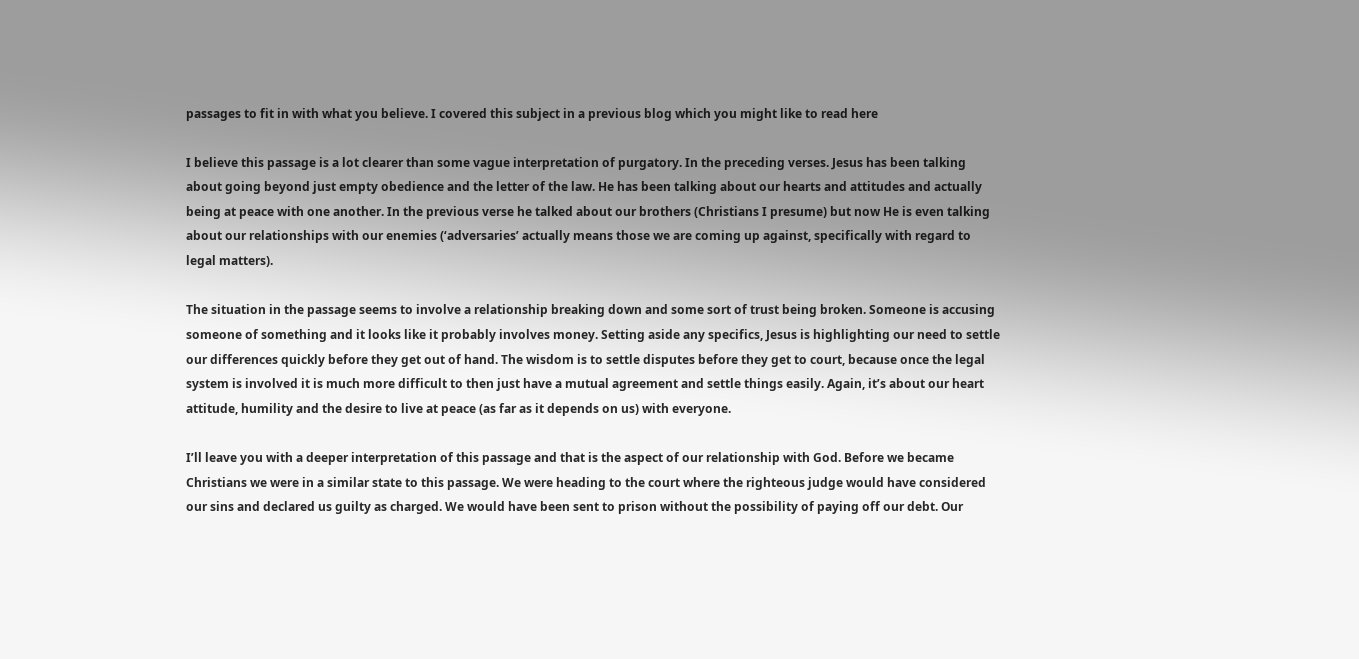passages to fit in with what you believe. I covered this subject in a previous blog which you might like to read here

I believe this passage is a lot clearer than some vague interpretation of purgatory. In the preceding verses. Jesus has been talking about going beyond just empty obedience and the letter of the law. He has been talking about our hearts and attitudes and actually being at peace with one another. In the previous verse he talked about our brothers (Christians I presume) but now He is even talking about our relationships with our enemies (‘adversaries’ actually means those we are coming up against, specifically with regard to legal matters).

The situation in the passage seems to involve a relationship breaking down and some sort of trust being broken. Someone is accusing someone of something and it looks like it probably involves money. Setting aside any specifics, Jesus is highlighting our need to settle our differences quickly before they get out of hand. The wisdom is to settle disputes before they get to court, because once the legal system is involved it is much more difficult to then just have a mutual agreement and settle things easily. Again, it’s about our heart attitude, humility and the desire to live at peace (as far as it depends on us) with everyone.

I’ll leave you with a deeper interpretation of this passage and that is the aspect of our relationship with God. Before we became Christians we were in a similar state to this passage. We were heading to the court where the righteous judge would have considered our sins and declared us guilty as charged. We would have been sent to prison without the possibility of paying off our debt. Our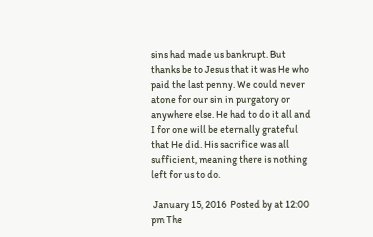sins had made us bankrupt. But thanks be to Jesus that it was He who paid the last penny. We could never atone for our sin in purgatory or anywhere else. He had to do it all and I for one will be eternally grateful that He did. His sacrifice was all sufficient, meaning there is nothing left for us to do.

 January 15, 2016  Posted by at 12:00 pm The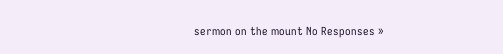sermon on the mount No Responses »